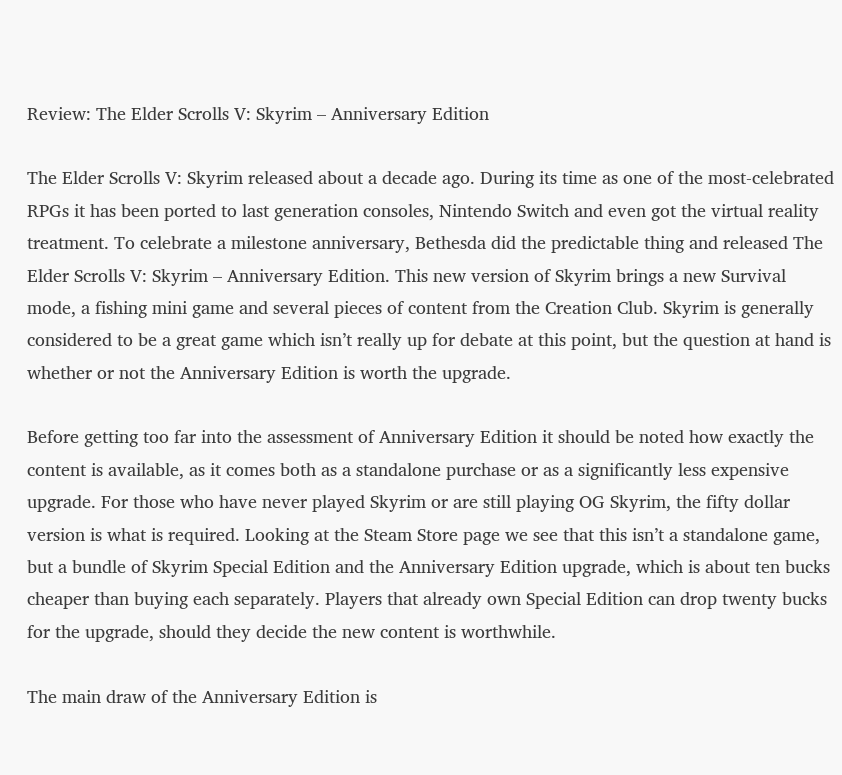Review: The Elder Scrolls V: Skyrim – Anniversary Edition

The Elder Scrolls V: Skyrim released about a decade ago. During its time as one of the most-celebrated RPGs it has been ported to last generation consoles, Nintendo Switch and even got the virtual reality treatment. To celebrate a milestone anniversary, Bethesda did the predictable thing and released The Elder Scrolls V: Skyrim – Anniversary Edition. This new version of Skyrim brings a new Survival mode, a fishing mini game and several pieces of content from the Creation Club. Skyrim is generally considered to be a great game which isn’t really up for debate at this point, but the question at hand is whether or not the Anniversary Edition is worth the upgrade.

Before getting too far into the assessment of Anniversary Edition it should be noted how exactly the content is available, as it comes both as a standalone purchase or as a significantly less expensive upgrade. For those who have never played Skyrim or are still playing OG Skyrim, the fifty dollar version is what is required. Looking at the Steam Store page we see that this isn’t a standalone game, but a bundle of Skyrim Special Edition and the Anniversary Edition upgrade, which is about ten bucks cheaper than buying each separately. Players that already own Special Edition can drop twenty bucks for the upgrade, should they decide the new content is worthwhile.

The main draw of the Anniversary Edition is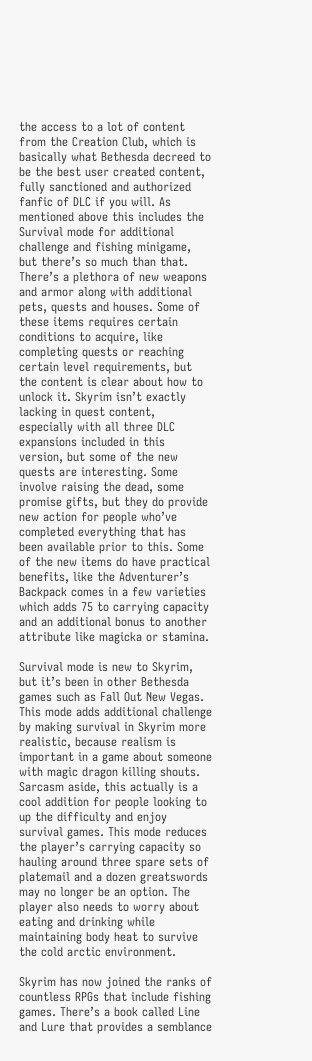the access to a lot of content from the Creation Club, which is basically what Bethesda decreed to be the best user created content, fully sanctioned and authorized fanfic of DLC if you will. As mentioned above this includes the Survival mode for additional challenge and fishing minigame, but there’s so much than that. There’s a plethora of new weapons and armor along with additional pets, quests and houses. Some of these items requires certain conditions to acquire, like completing quests or reaching certain level requirements, but the content is clear about how to unlock it. Skyrim isn’t exactly lacking in quest content, especially with all three DLC expansions included in this version, but some of the new quests are interesting. Some involve raising the dead, some promise gifts, but they do provide new action for people who’ve completed everything that has been available prior to this. Some of the new items do have practical benefits, like the Adventurer’s Backpack comes in a few varieties which adds 75 to carrying capacity and an additional bonus to another attribute like magicka or stamina.

Survival mode is new to Skyrim, but it’s been in other Bethesda games such as Fall Out New Vegas. This mode adds additional challenge by making survival in Skyrim more realistic, because realism is important in a game about someone with magic dragon killing shouts. Sarcasm aside, this actually is a cool addition for people looking to up the difficulty and enjoy survival games. This mode reduces the player’s carrying capacity so hauling around three spare sets of platemail and a dozen greatswords may no longer be an option. The player also needs to worry about eating and drinking while maintaining body heat to survive the cold arctic environment.

Skyrim has now joined the ranks of countless RPGs that include fishing games. There’s a book called Line and Lure that provides a semblance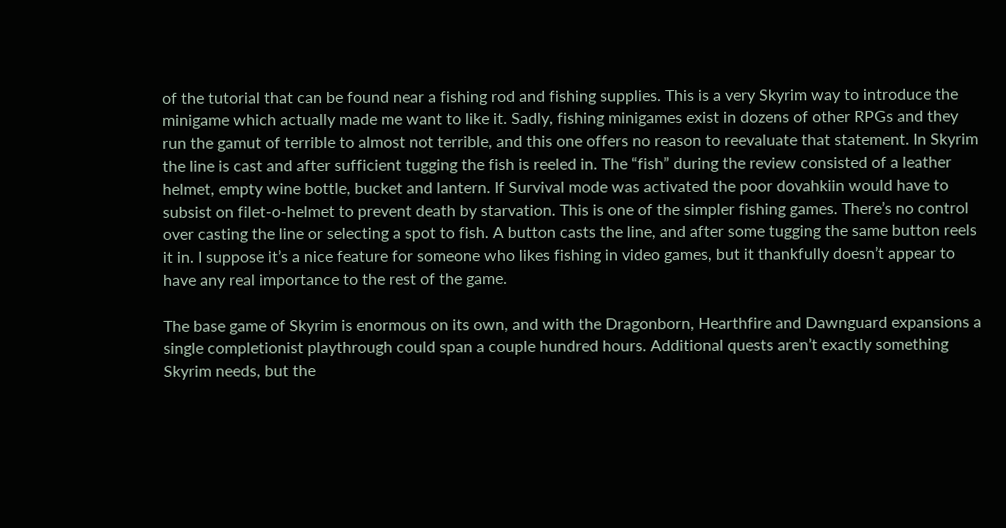of the tutorial that can be found near a fishing rod and fishing supplies. This is a very Skyrim way to introduce the minigame which actually made me want to like it. Sadly, fishing minigames exist in dozens of other RPGs and they run the gamut of terrible to almost not terrible, and this one offers no reason to reevaluate that statement. In Skyrim the line is cast and after sufficient tugging the fish is reeled in. The “fish” during the review consisted of a leather helmet, empty wine bottle, bucket and lantern. If Survival mode was activated the poor dovahkiin would have to subsist on filet-o-helmet to prevent death by starvation. This is one of the simpler fishing games. There’s no control over casting the line or selecting a spot to fish. A button casts the line, and after some tugging the same button reels it in. I suppose it’s a nice feature for someone who likes fishing in video games, but it thankfully doesn’t appear to have any real importance to the rest of the game.

The base game of Skyrim is enormous on its own, and with the Dragonborn, Hearthfire and Dawnguard expansions a single completionist playthrough could span a couple hundred hours. Additional quests aren’t exactly something Skyrim needs, but the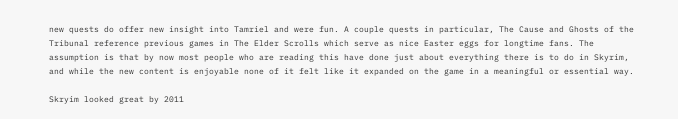new quests do offer new insight into Tamriel and were fun. A couple quests in particular, The Cause and Ghosts of the Tribunal reference previous games in The Elder Scrolls which serve as nice Easter eggs for longtime fans. The assumption is that by now most people who are reading this have done just about everything there is to do in Skyrim, and while the new content is enjoyable none of it felt like it expanded on the game in a meaningful or essential way.

Skryim looked great by 2011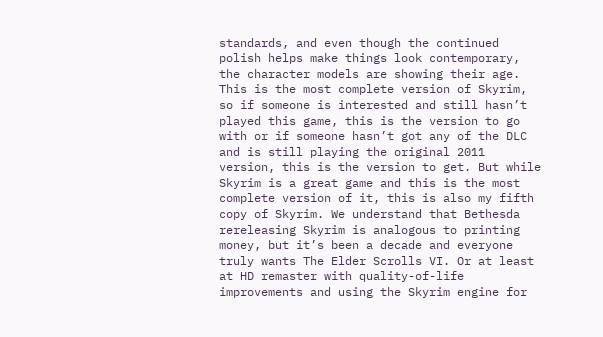standards, and even though the continued polish helps make things look contemporary, the character models are showing their age. This is the most complete version of Skyrim, so if someone is interested and still hasn’t played this game, this is the version to go with or if someone hasn’t got any of the DLC and is still playing the original 2011 version, this is the version to get. But while Skyrim is a great game and this is the most complete version of it, this is also my fifth copy of Skyrim. We understand that Bethesda rereleasing Skyrim is analogous to printing money, but it’s been a decade and everyone truly wants The Elder Scrolls VI. Or at least at HD remaster with quality-of-life improvements and using the Skyrim engine for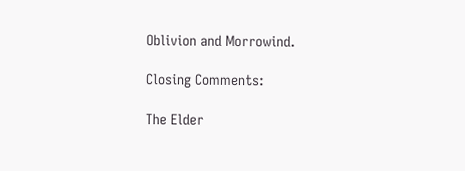Oblivion and Morrowind.

Closing Comments:

The Elder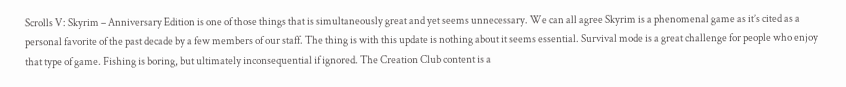Scrolls V: Skyrim – Anniversary Edition is one of those things that is simultaneously great and yet seems unnecessary. We can all agree Skyrim is a phenomenal game as it’s cited as a personal favorite of the past decade by a few members of our staff. The thing is with this update is nothing about it seems essential. Survival mode is a great challenge for people who enjoy that type of game. Fishing is boring, but ultimately inconsequential if ignored. The Creation Club content is a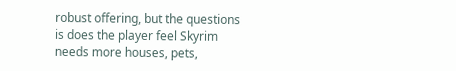robust offering, but the questions is does the player feel Skyrim needs more houses, pets,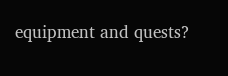equipment and quests?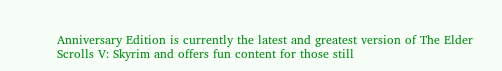Anniversary Edition is currently the latest and greatest version of The Elder Scrolls V: Skyrim and offers fun content for those still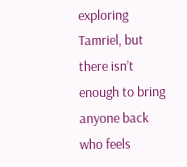exploring Tamriel, but there isn’t enough to bring anyone back who feels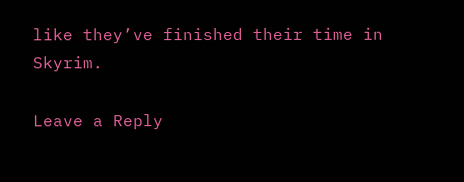like they’ve finished their time in Skyrim.

Leave a Reply